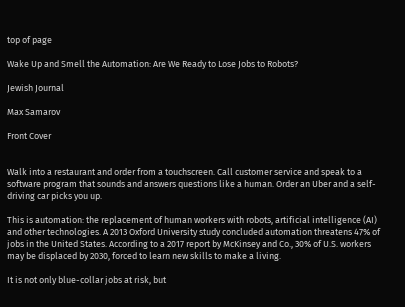top of page

Wake Up and Smell the Automation: Are We Ready to Lose Jobs to Robots?

Jewish Journal

Max Samarov

Front Cover


Walk into a restaurant and order from a touchscreen. Call customer service and speak to a software program that sounds and answers questions like a human. Order an Uber and a self-driving car picks you up.

This is automation: the replacement of human workers with robots, artificial intelligence (AI) and other technologies. A 2013 Oxford University study concluded automation threatens 47% of jobs in the United States. According to a 2017 report by McKinsey and Co., 30% of U.S. workers may be displaced by 2030, forced to learn new skills to make a living.

It is not only blue-collar jobs at risk, but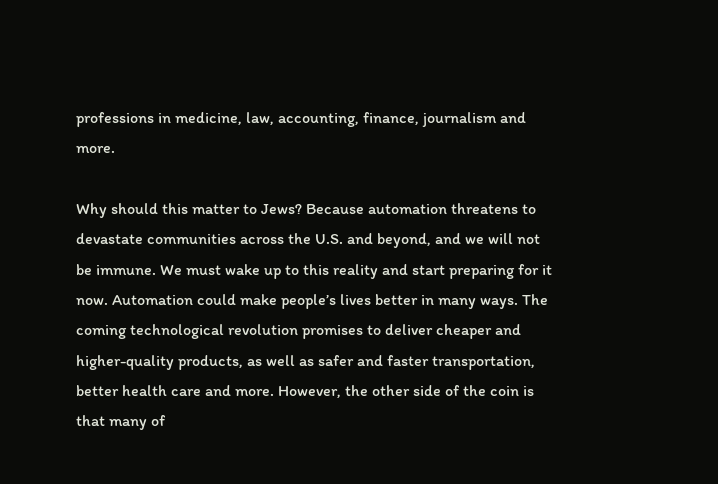professions in medicine, law, accounting, finance, journalism and more.

Why should this matter to Jews? Because automation threatens to devastate communities across the U.S. and beyond, and we will not be immune. We must wake up to this reality and start preparing for it now. Automation could make people’s lives better in many ways. The coming technological revolution promises to deliver cheaper and higher-quality products, as well as safer and faster transportation, better health care and more. However, the other side of the coin is that many of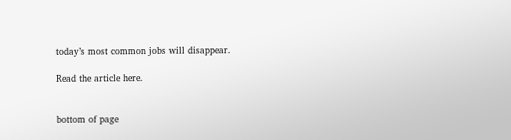today’s most common jobs will disappear.

Read the article here.


bottom of page